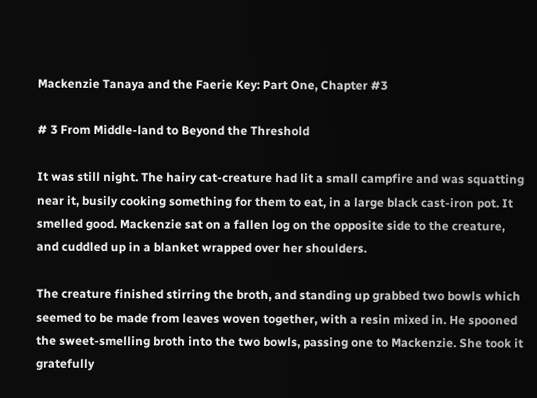Mackenzie Tanaya and the Faerie Key: Part One, Chapter #3

# 3 From Middle-land to Beyond the Threshold

It was still night. The hairy cat-creature had lit a small campfire and was squatting near it, busily cooking something for them to eat, in a large black cast-iron pot. It smelled good. Mackenzie sat on a fallen log on the opposite side to the creature, and cuddled up in a blanket wrapped over her shoulders.

The creature finished stirring the broth, and standing up grabbed two bowls which seemed to be made from leaves woven together, with a resin mixed in. He spooned the sweet-smelling broth into the two bowls, passing one to Mackenzie. She took it gratefully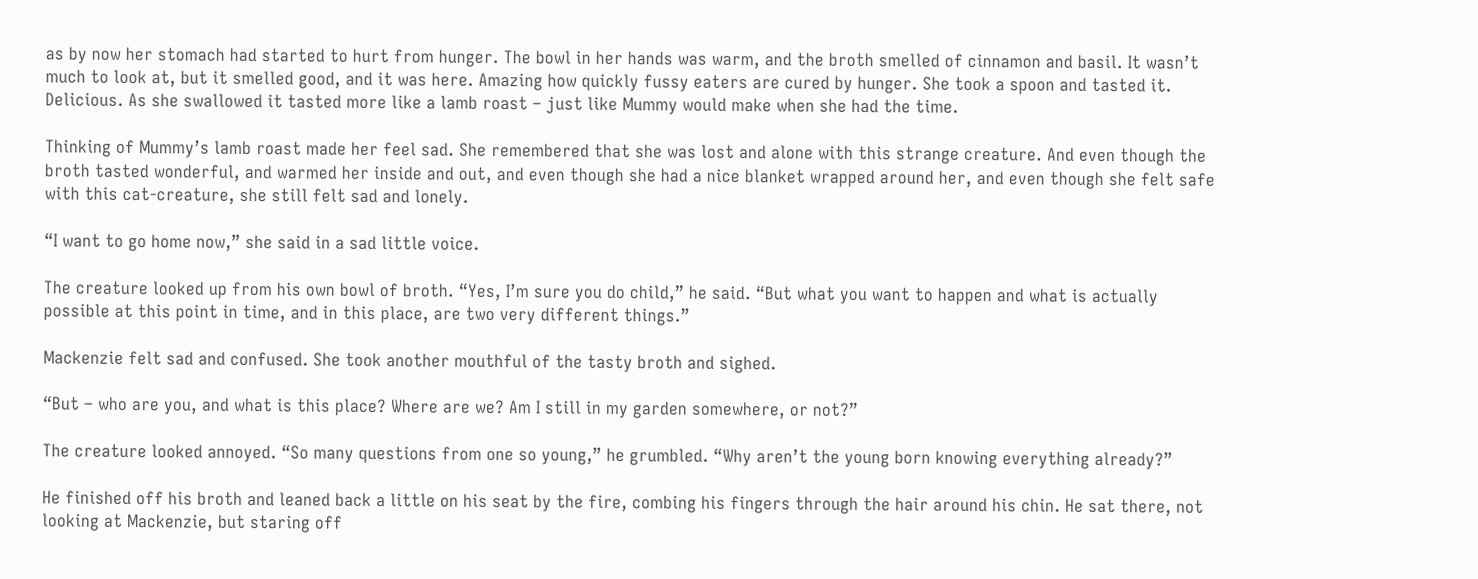as by now her stomach had started to hurt from hunger. The bowl in her hands was warm, and the broth smelled of cinnamon and basil. It wasn’t much to look at, but it smelled good, and it was here. Amazing how quickly fussy eaters are cured by hunger. She took a spoon and tasted it. Delicious. As she swallowed it tasted more like a lamb roast – just like Mummy would make when she had the time.

Thinking of Mummy’s lamb roast made her feel sad. She remembered that she was lost and alone with this strange creature. And even though the broth tasted wonderful, and warmed her inside and out, and even though she had a nice blanket wrapped around her, and even though she felt safe with this cat-creature, she still felt sad and lonely.

“I want to go home now,” she said in a sad little voice.

The creature looked up from his own bowl of broth. “Yes, I’m sure you do child,” he said. “But what you want to happen and what is actually possible at this point in time, and in this place, are two very different things.”

Mackenzie felt sad and confused. She took another mouthful of the tasty broth and sighed.

“But – who are you, and what is this place? Where are we? Am I still in my garden somewhere, or not?”

The creature looked annoyed. “So many questions from one so young,” he grumbled. “Why aren’t the young born knowing everything already?”

He finished off his broth and leaned back a little on his seat by the fire, combing his fingers through the hair around his chin. He sat there, not looking at Mackenzie, but staring off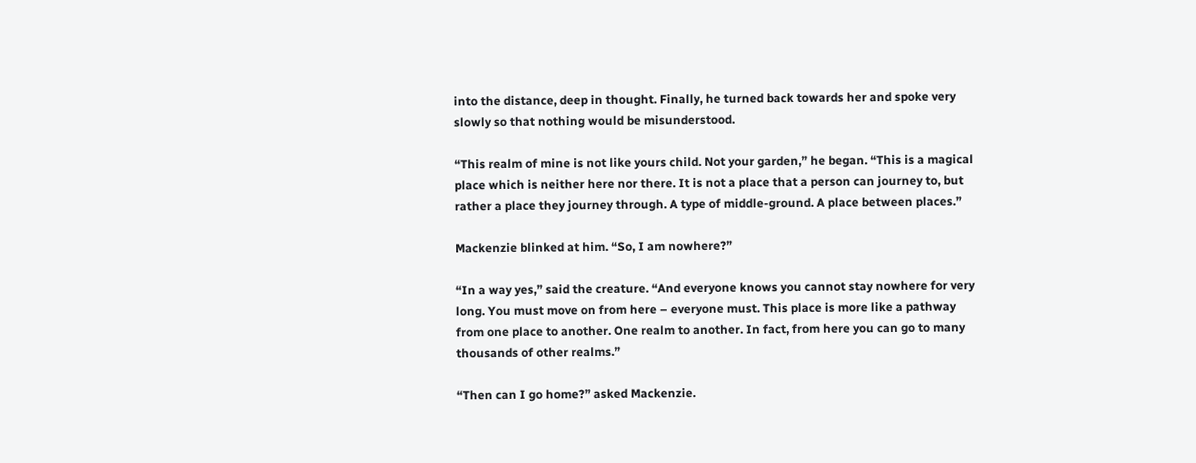into the distance, deep in thought. Finally, he turned back towards her and spoke very slowly so that nothing would be misunderstood.

“This realm of mine is not like yours child. Not your garden,” he began. “This is a magical place which is neither here nor there. It is not a place that a person can journey to, but rather a place they journey through. A type of middle-ground. A place between places.”

Mackenzie blinked at him. “So, I am nowhere?”

“In a way yes,” said the creature. “And everyone knows you cannot stay nowhere for very long. You must move on from here – everyone must. This place is more like a pathway from one place to another. One realm to another. In fact, from here you can go to many thousands of other realms.”

“Then can I go home?” asked Mackenzie.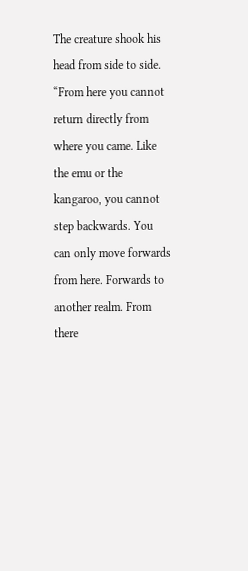The creature shook his head from side to side. “From here you cannot return directly from where you came. Like the emu or the kangaroo, you cannot step backwards. You can only move forwards from here. Forwards to another realm. From there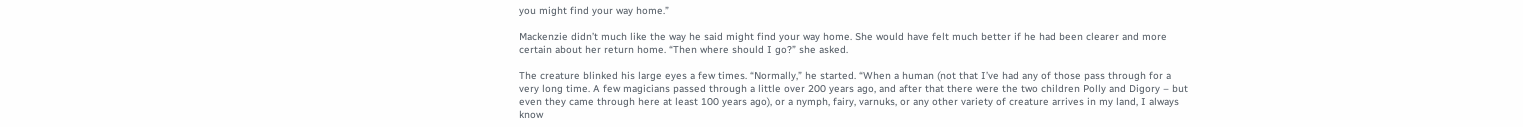you might find your way home.”

Mackenzie didn’t much like the way he said might find your way home. She would have felt much better if he had been clearer and more certain about her return home. “Then where should I go?” she asked.

The creature blinked his large eyes a few times. “Normally,” he started. “When a human (not that I’ve had any of those pass through for a very long time. A few magicians passed through a little over 200 years ago, and after that there were the two children Polly and Digory – but even they came through here at least 100 years ago), or a nymph, fairy, varnuks, or any other variety of creature arrives in my land, I always know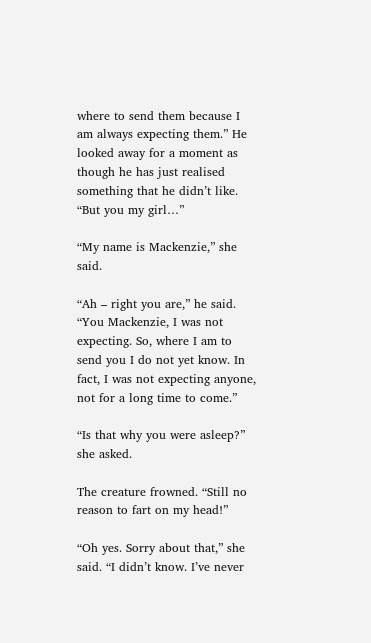where to send them because I am always expecting them.” He looked away for a moment as though he has just realised something that he didn’t like. “But you my girl…”

“My name is Mackenzie,” she said.

“Ah – right you are,” he said. “You Mackenzie, I was not expecting. So, where I am to send you I do not yet know. In fact, I was not expecting anyone, not for a long time to come.”

“Is that why you were asleep?” she asked.

The creature frowned. “Still no reason to fart on my head!”

“Oh yes. Sorry about that,” she said. “I didn’t know. I’ve never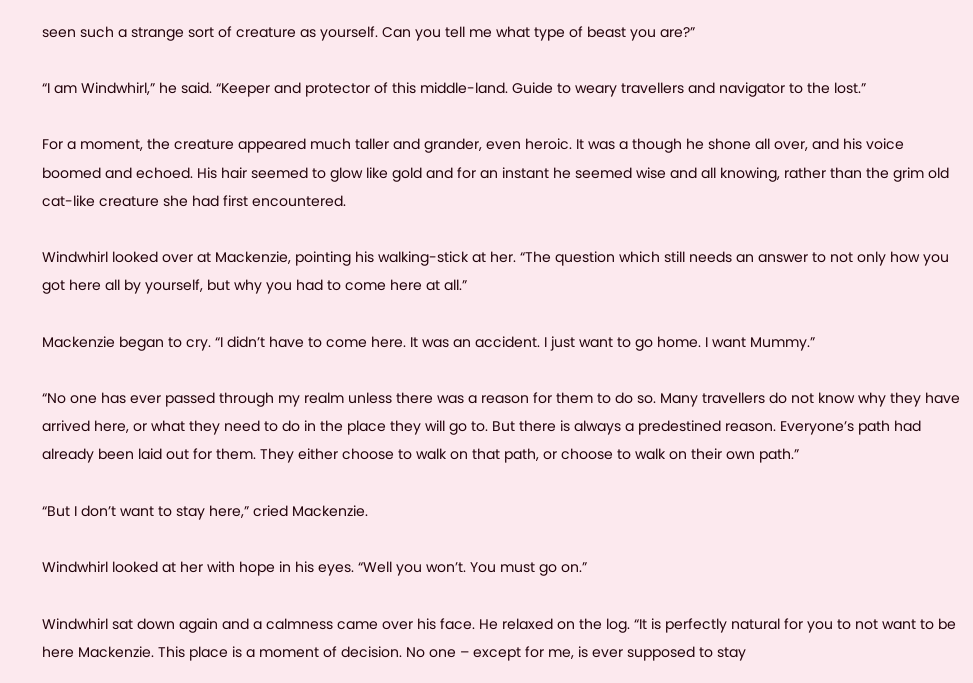seen such a strange sort of creature as yourself. Can you tell me what type of beast you are?”

“I am Windwhirl,” he said. “Keeper and protector of this middle-land. Guide to weary travellers and navigator to the lost.”

For a moment, the creature appeared much taller and grander, even heroic. It was a though he shone all over, and his voice boomed and echoed. His hair seemed to glow like gold and for an instant he seemed wise and all knowing, rather than the grim old cat-like creature she had first encountered.

Windwhirl looked over at Mackenzie, pointing his walking-stick at her. “The question which still needs an answer to not only how you got here all by yourself, but why you had to come here at all.”

Mackenzie began to cry. “I didn’t have to come here. It was an accident. I just want to go home. I want Mummy.”

“No one has ever passed through my realm unless there was a reason for them to do so. Many travellers do not know why they have arrived here, or what they need to do in the place they will go to. But there is always a predestined reason. Everyone’s path had already been laid out for them. They either choose to walk on that path, or choose to walk on their own path.”

“But I don’t want to stay here,” cried Mackenzie.

Windwhirl looked at her with hope in his eyes. “Well you won’t. You must go on.”

Windwhirl sat down again and a calmness came over his face. He relaxed on the log. “It is perfectly natural for you to not want to be here Mackenzie. This place is a moment of decision. No one – except for me, is ever supposed to stay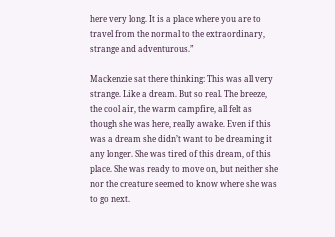here very long. It is a place where you are to travel from the normal to the extraordinary, strange and adventurous.”

Mackenzie sat there thinking: This was all very strange. Like a dream. But so real. The breeze, the cool air, the warm campfire, all felt as though she was here, really awake. Even if this was a dream she didn’t want to be dreaming it any longer. She was tired of this dream, of this place. She was ready to move on, but neither she nor the creature seemed to know where she was to go next.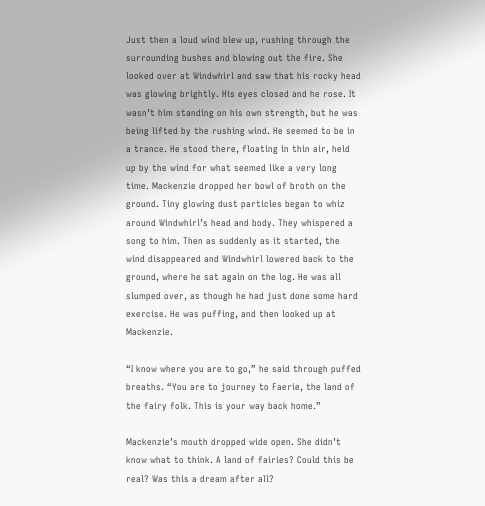Just then a loud wind blew up, rushing through the surrounding bushes and blowing out the fire. She looked over at Windwhirl and saw that his rocky head was glowing brightly. His eyes closed and he rose. It wasn’t him standing on his own strength, but he was being lifted by the rushing wind. He seemed to be in a trance. He stood there, floating in thin air, held up by the wind for what seemed like a very long time. Mackenzie dropped her bowl of broth on the ground. Tiny glowing dust particles began to whiz around Windwhirl’s head and body. They whispered a song to him. Then as suddenly as it started, the wind disappeared and Windwhirl lowered back to the ground, where he sat again on the log. He was all slumped over, as though he had just done some hard exercise. He was puffing, and then looked up at Mackenzie.

“I know where you are to go,” he said through puffed breaths. “You are to journey to Faerie, the land of the fairy folk. This is your way back home.”

Mackenzie’s mouth dropped wide open. She didn’t know what to think. A land of fairies? Could this be real? Was this a dream after all?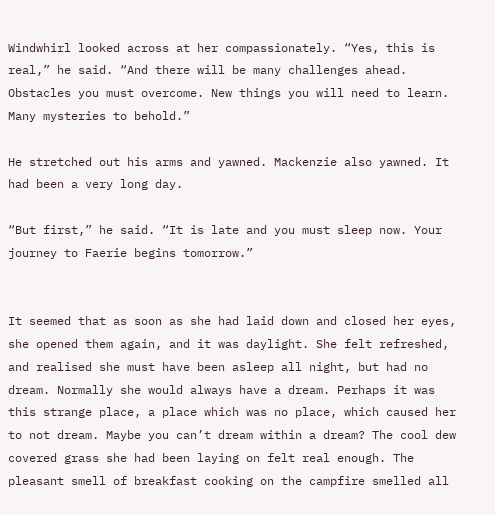Windwhirl looked across at her compassionately. “Yes, this is real,” he said. “And there will be many challenges ahead. Obstacles you must overcome. New things you will need to learn. Many mysteries to behold.”

He stretched out his arms and yawned. Mackenzie also yawned. It had been a very long day.

“But first,” he said. “It is late and you must sleep now. Your journey to Faerie begins tomorrow.”


It seemed that as soon as she had laid down and closed her eyes, she opened them again, and it was daylight. She felt refreshed, and realised she must have been asleep all night, but had no dream. Normally she would always have a dream. Perhaps it was this strange place, a place which was no place, which caused her to not dream. Maybe you can’t dream within a dream? The cool dew covered grass she had been laying on felt real enough. The pleasant smell of breakfast cooking on the campfire smelled all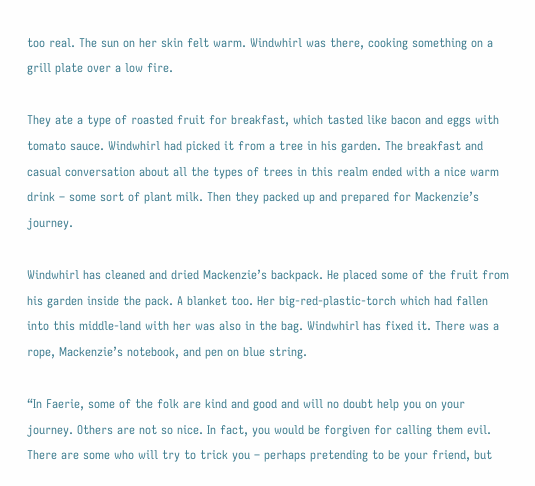too real. The sun on her skin felt warm. Windwhirl was there, cooking something on a grill plate over a low fire.

They ate a type of roasted fruit for breakfast, which tasted like bacon and eggs with tomato sauce. Windwhirl had picked it from a tree in his garden. The breakfast and casual conversation about all the types of trees in this realm ended with a nice warm drink – some sort of plant milk. Then they packed up and prepared for Mackenzie’s journey.

Windwhirl has cleaned and dried Mackenzie’s backpack. He placed some of the fruit from his garden inside the pack. A blanket too. Her big-red-plastic-torch which had fallen into this middle-land with her was also in the bag. Windwhirl has fixed it. There was a rope, Mackenzie’s notebook, and pen on blue string.

“In Faerie, some of the folk are kind and good and will no doubt help you on your journey. Others are not so nice. In fact, you would be forgiven for calling them evil. There are some who will try to trick you – perhaps pretending to be your friend, but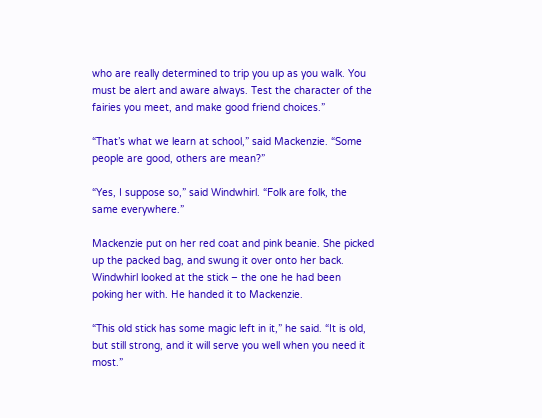who are really determined to trip you up as you walk. You must be alert and aware always. Test the character of the fairies you meet, and make good friend choices.”

“That’s what we learn at school,” said Mackenzie. “Some people are good, others are mean?”

“Yes, I suppose so,” said Windwhirl. “Folk are folk, the same everywhere.”

Mackenzie put on her red coat and pink beanie. She picked up the packed bag, and swung it over onto her back. Windwhirl looked at the stick – the one he had been poking her with. He handed it to Mackenzie.

“This old stick has some magic left in it,” he said. “It is old, but still strong, and it will serve you well when you need it most.”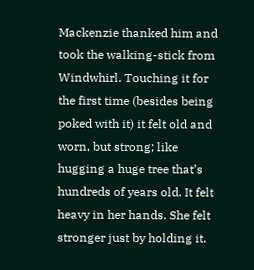Mackenzie thanked him and took the walking-stick from Windwhirl. Touching it for the first time (besides being poked with it) it felt old and worn, but strong; like hugging a huge tree that’s hundreds of years old. It felt heavy in her hands. She felt stronger just by holding it.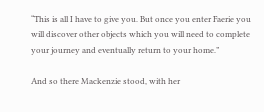“This is all I have to give you. But once you enter Faerie you will discover other objects which you will need to complete your journey and eventually return to your home.”

And so there Mackenzie stood, with her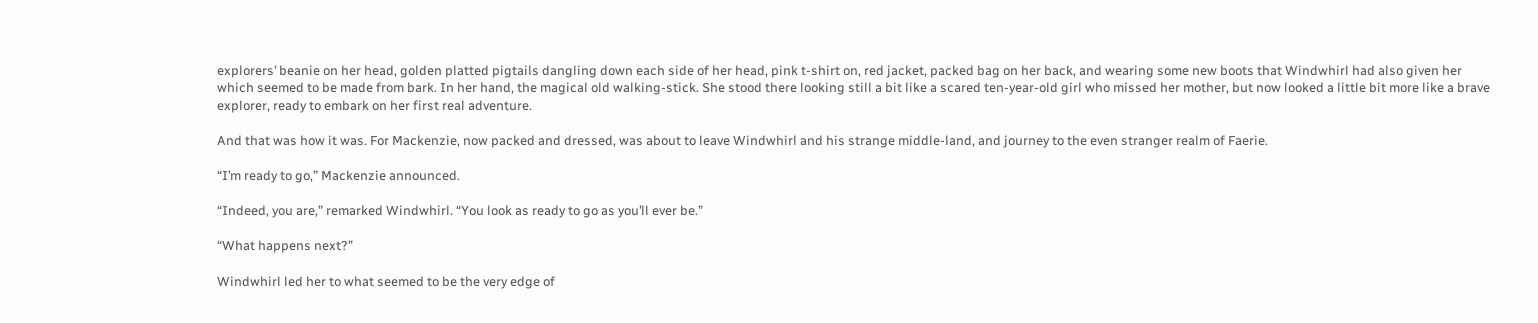explorers’ beanie on her head, golden platted pigtails dangling down each side of her head, pink t-shirt on, red jacket, packed bag on her back, and wearing some new boots that Windwhirl had also given her which seemed to be made from bark. In her hand, the magical old walking-stick. She stood there looking still a bit like a scared ten-year-old girl who missed her mother, but now looked a little bit more like a brave explorer, ready to embark on her first real adventure.

And that was how it was. For Mackenzie, now packed and dressed, was about to leave Windwhirl and his strange middle-land, and journey to the even stranger realm of Faerie.

“I’m ready to go,” Mackenzie announced.

“Indeed, you are,” remarked Windwhirl. “You look as ready to go as you’ll ever be.”

“What happens next?”

Windwhirl led her to what seemed to be the very edge of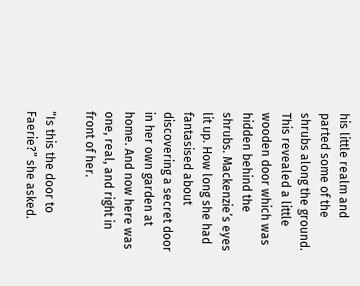his little realm and parted some of the shrubs along the ground. This revealed a little wooden door which was hidden behind the shrubs. Mackenzie’s eyes lit up. How long she had fantasised about discovering a secret door in her own garden at home. And now here was one, real, and right in front of her.

“Is this the door to Faerie?” she asked.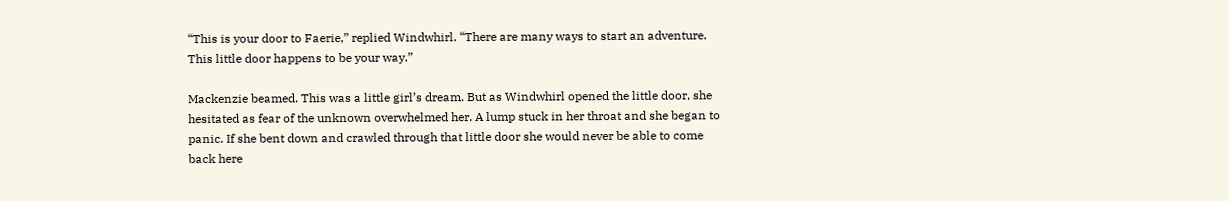“This is your door to Faerie,” replied Windwhirl. “There are many ways to start an adventure. This little door happens to be your way.”

Mackenzie beamed. This was a little girl’s dream. But as Windwhirl opened the little door, she hesitated as fear of the unknown overwhelmed her. A lump stuck in her throat and she began to panic. If she bent down and crawled through that little door she would never be able to come back here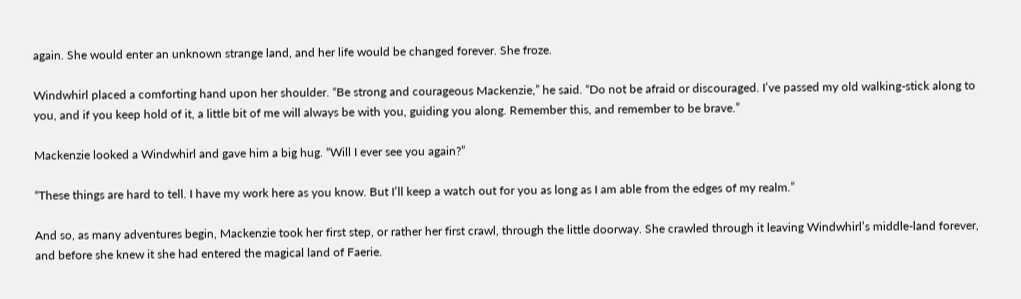again. She would enter an unknown strange land, and her life would be changed forever. She froze.

Windwhirl placed a comforting hand upon her shoulder. “Be strong and courageous Mackenzie,” he said. “Do not be afraid or discouraged. I’ve passed my old walking-stick along to you, and if you keep hold of it, a little bit of me will always be with you, guiding you along. Remember this, and remember to be brave.”

Mackenzie looked a Windwhirl and gave him a big hug. “Will I ever see you again?”

“These things are hard to tell. I have my work here as you know. But I’ll keep a watch out for you as long as I am able from the edges of my realm.”

And so, as many adventures begin, Mackenzie took her first step, or rather her first crawl, through the little doorway. She crawled through it leaving Windwhirl’s middle-land forever, and before she knew it she had entered the magical land of Faerie.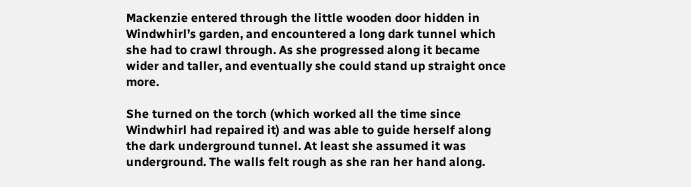Mackenzie entered through the little wooden door hidden in Windwhirl’s garden, and encountered a long dark tunnel which she had to crawl through. As she progressed along it became wider and taller, and eventually she could stand up straight once more.

She turned on the torch (which worked all the time since Windwhirl had repaired it) and was able to guide herself along the dark underground tunnel. At least she assumed it was underground. The walls felt rough as she ran her hand along.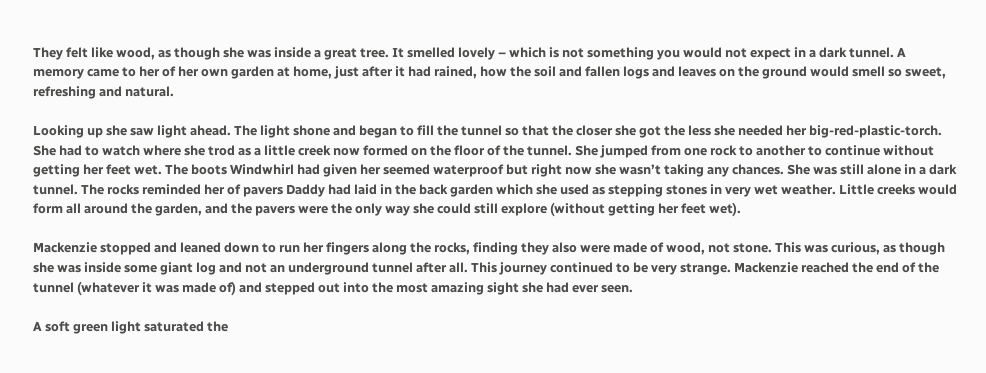They felt like wood, as though she was inside a great tree. It smelled lovely – which is not something you would not expect in a dark tunnel. A memory came to her of her own garden at home, just after it had rained, how the soil and fallen logs and leaves on the ground would smell so sweet, refreshing and natural.

Looking up she saw light ahead. The light shone and began to fill the tunnel so that the closer she got the less she needed her big-red-plastic-torch. She had to watch where she trod as a little creek now formed on the floor of the tunnel. She jumped from one rock to another to continue without getting her feet wet. The boots Windwhirl had given her seemed waterproof but right now she wasn’t taking any chances. She was still alone in a dark tunnel. The rocks reminded her of pavers Daddy had laid in the back garden which she used as stepping stones in very wet weather. Little creeks would form all around the garden, and the pavers were the only way she could still explore (without getting her feet wet).

Mackenzie stopped and leaned down to run her fingers along the rocks, finding they also were made of wood, not stone. This was curious, as though she was inside some giant log and not an underground tunnel after all. This journey continued to be very strange. Mackenzie reached the end of the tunnel (whatever it was made of) and stepped out into the most amazing sight she had ever seen.

A soft green light saturated the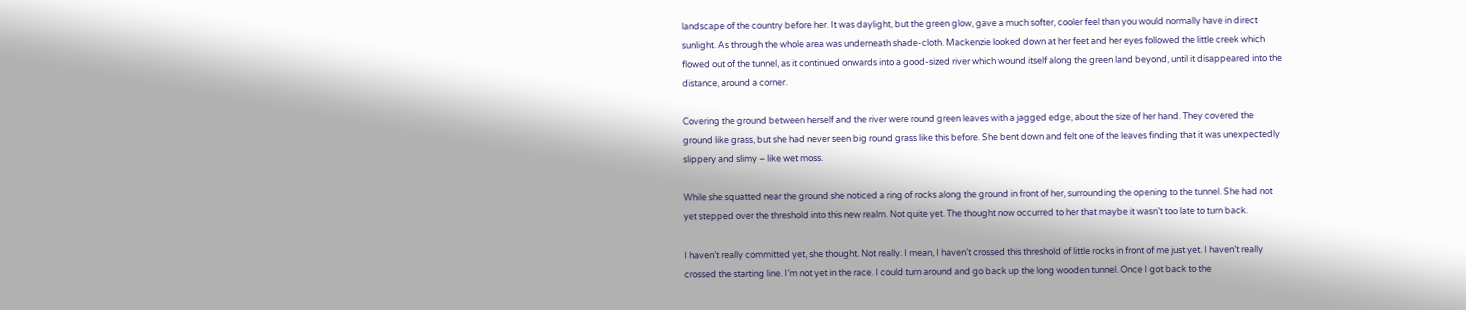landscape of the country before her. It was daylight, but the green glow, gave a much softer, cooler feel than you would normally have in direct sunlight. As through the whole area was underneath shade-cloth. Mackenzie looked down at her feet and her eyes followed the little creek which flowed out of the tunnel, as it continued onwards into a good-sized river which wound itself along the green land beyond, until it disappeared into the distance, around a corner.

Covering the ground between herself and the river were round green leaves with a jagged edge, about the size of her hand. They covered the ground like grass, but she had never seen big round grass like this before. She bent down and felt one of the leaves finding that it was unexpectedly slippery and slimy – like wet moss.

While she squatted near the ground she noticed a ring of rocks along the ground in front of her, surrounding the opening to the tunnel. She had not yet stepped over the threshold into this new realm. Not quite yet. The thought now occurred to her that maybe it wasn’t too late to turn back.

I haven’t really committed yet, she thought. Not really. I mean, I haven’t crossed this threshold of little rocks in front of me just yet. I haven’t really crossed the starting line. I’m not yet in the race. I could turn around and go back up the long wooden tunnel. Once I got back to the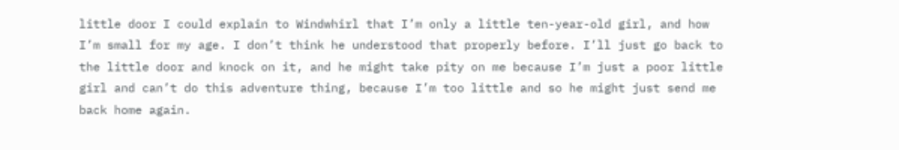little door I could explain to Windwhirl that I’m only a little ten-year-old girl, and how I’m small for my age. I don’t think he understood that properly before. I’ll just go back to the little door and knock on it, and he might take pity on me because I’m just a poor little girl and can’t do this adventure thing, because I’m too little and so he might just send me back home again.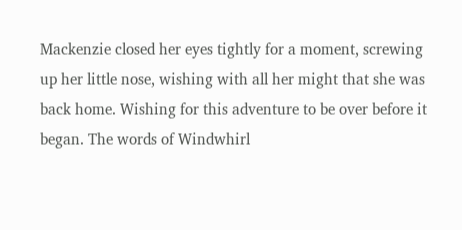Mackenzie closed her eyes tightly for a moment, screwing up her little nose, wishing with all her might that she was back home. Wishing for this adventure to be over before it began. The words of Windwhirl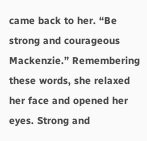came back to her. “Be strong and courageous Mackenzie.” Remembering these words, she relaxed her face and opened her eyes. Strong and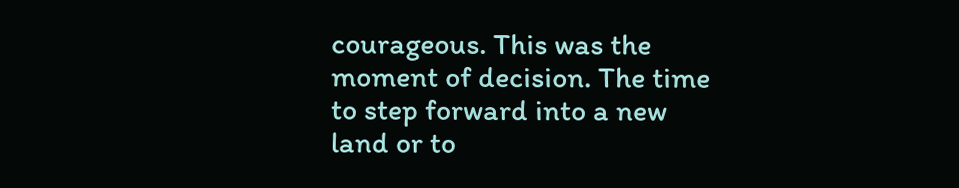courageous. This was the moment of decision. The time to step forward into a new land or to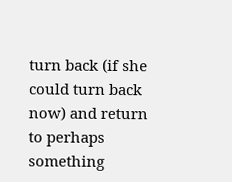turn back (if she could turn back now) and return to perhaps something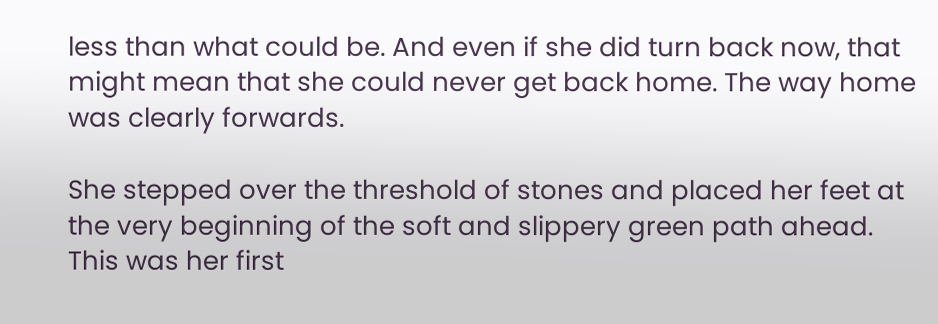less than what could be. And even if she did turn back now, that might mean that she could never get back home. The way home was clearly forwards.

She stepped over the threshold of stones and placed her feet at the very beginning of the soft and slippery green path ahead. This was her first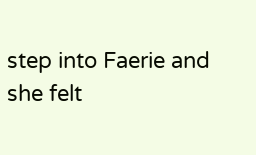step into Faerie and she felt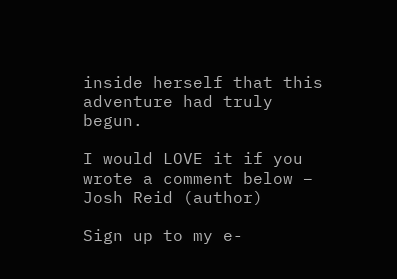inside herself that this adventure had truly begun.

I would LOVE it if you wrote a comment below – Josh Reid (author)

Sign up to my e-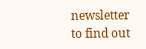newsletter to find out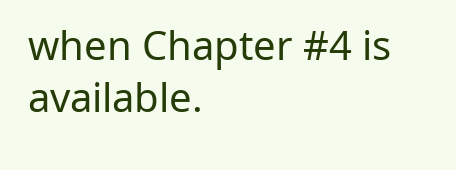when Chapter #4 is available.